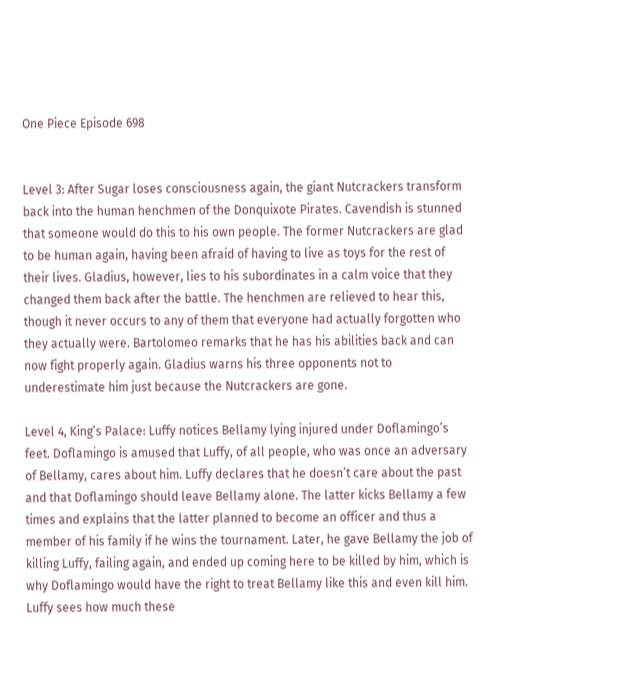One Piece Episode 698


Level 3: After Sugar loses consciousness again, the giant Nutcrackers transform back into the human henchmen of the Donquixote Pirates. Cavendish is stunned that someone would do this to his own people. The former Nutcrackers are glad to be human again, having been afraid of having to live as toys for the rest of their lives. Gladius, however, lies to his subordinates in a calm voice that they changed them back after the battle. The henchmen are relieved to hear this, though it never occurs to any of them that everyone had actually forgotten who they actually were. Bartolomeo remarks that he has his abilities back and can now fight properly again. Gladius warns his three opponents not to underestimate him just because the Nutcrackers are gone.

Level 4, King’s Palace: Luffy notices Bellamy lying injured under Doflamingo’s feet. Doflamingo is amused that Luffy, of all people, who was once an adversary of Bellamy, cares about him. Luffy declares that he doesn’t care about the past and that Doflamingo should leave Bellamy alone. The latter kicks Bellamy a few times and explains that the latter planned to become an officer and thus a member of his family if he wins the tournament. Later, he gave Bellamy the job of killing Luffy, failing again, and ended up coming here to be killed by him, which is why Doflamingo would have the right to treat Bellamy like this and even kill him. Luffy sees how much these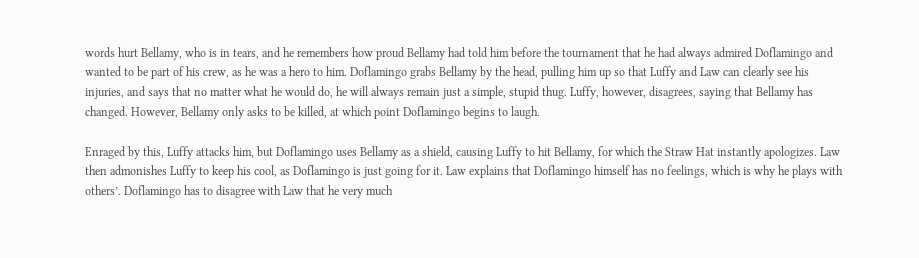words hurt Bellamy, who is in tears, and he remembers how proud Bellamy had told him before the tournament that he had always admired Doflamingo and wanted to be part of his crew, as he was a hero to him. Doflamingo grabs Bellamy by the head, pulling him up so that Luffy and Law can clearly see his injuries, and says that no matter what he would do, he will always remain just a simple, stupid thug. Luffy, however, disagrees, saying that Bellamy has changed. However, Bellamy only asks to be killed, at which point Doflamingo begins to laugh.

Enraged by this, Luffy attacks him, but Doflamingo uses Bellamy as a shield, causing Luffy to hit Bellamy, for which the Straw Hat instantly apologizes. Law then admonishes Luffy to keep his cool, as Doflamingo is just going for it. Law explains that Doflamingo himself has no feelings, which is why he plays with others’. Doflamingo has to disagree with Law that he very much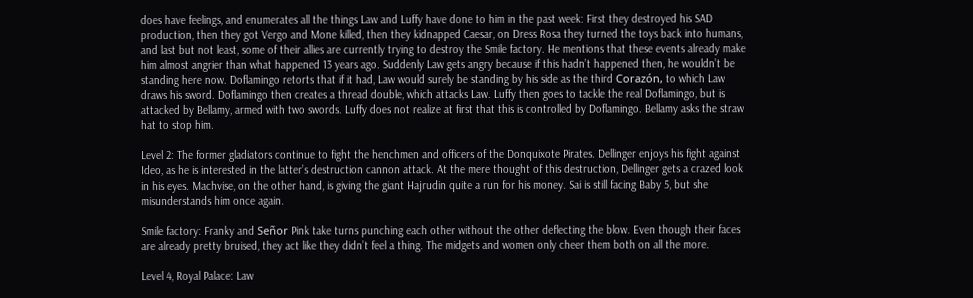does have feelings, and enumerates all the things Law and Luffy have done to him in the past week: First they destroyed his SAD production, then they got Vergo and Mone killed, then they kidnapped Caesar, on Dress Rosa they turned the toys back into humans, and last but not least, some of their allies are currently trying to destroy the Smile factory. He mentions that these events already make him almost angrier than what happened 13 years ago. Suddenly Law gets angry because if this hadn’t happened then, he wouldn’t be standing here now. Doflamingo retorts that if it had, Law would surely be standing by his side as the third Corazón, to which Law draws his sword. Doflamingo then creates a thread double, which attacks Law. Luffy then goes to tackle the real Doflamingo, but is attacked by Bellamy, armed with two swords. Luffy does not realize at first that this is controlled by Doflamingo. Bellamy asks the straw hat to stop him.

Level 2: The former gladiators continue to fight the henchmen and officers of the Donquixote Pirates. Dellinger enjoys his fight against Ideo, as he is interested in the latter’s destruction cannon attack. At the mere thought of this destruction, Dellinger gets a crazed look in his eyes. Machvise, on the other hand, is giving the giant Hajrudin quite a run for his money. Sai is still facing Baby 5, but she misunderstands him once again.

Smile factory: Franky and Señor Pink take turns punching each other without the other deflecting the blow. Even though their faces are already pretty bruised, they act like they didn’t feel a thing. The midgets and women only cheer them both on all the more.

Level 4, Royal Palace: Law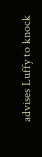advises Luffy to knock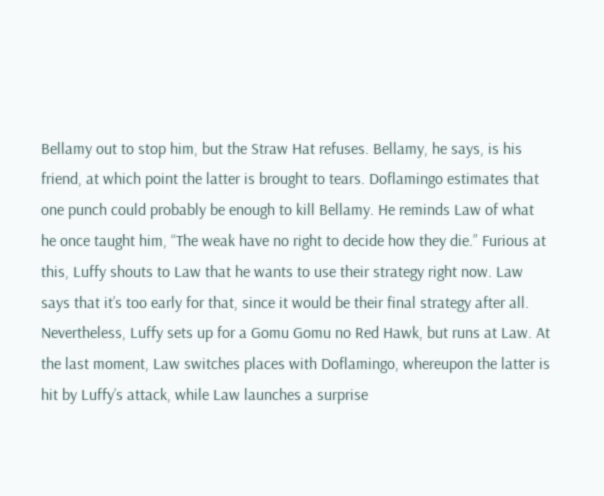Bellamy out to stop him, but the Straw Hat refuses. Bellamy, he says, is his friend, at which point the latter is brought to tears. Doflamingo estimates that one punch could probably be enough to kill Bellamy. He reminds Law of what he once taught him, “The weak have no right to decide how they die.” Furious at this, Luffy shouts to Law that he wants to use their strategy right now. Law says that it’s too early for that, since it would be their final strategy after all. Nevertheless, Luffy sets up for a Gomu Gomu no Red Hawk, but runs at Law. At the last moment, Law switches places with Doflamingo, whereupon the latter is hit by Luffy’s attack, while Law launches a surprise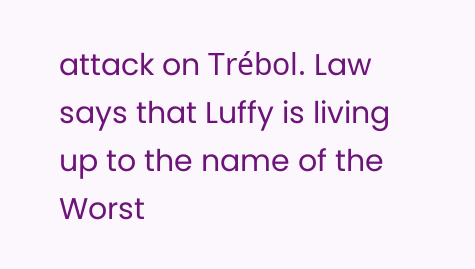attack on Trébol. Law says that Luffy is living up to the name of the Worst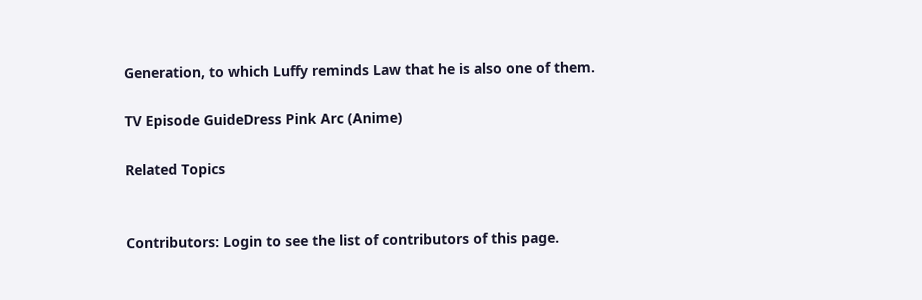Generation, to which Luffy reminds Law that he is also one of them.

TV Episode GuideDress Pink Arc (Anime)

Related Topics


Contributors: Login to see the list of contributors of this page.